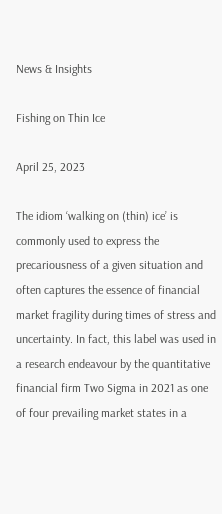News & Insights

Fishing on Thin Ice

April 25, 2023

The idiom ‘walking on (thin) ice’ is commonly used to express the precariousness of a given situation and often captures the essence of financial market fragility during times of stress and uncertainty. In fact, this label was used in a research endeavour by the quantitative financial firm Two Sigma in 2021 as one of four prevailing market states in a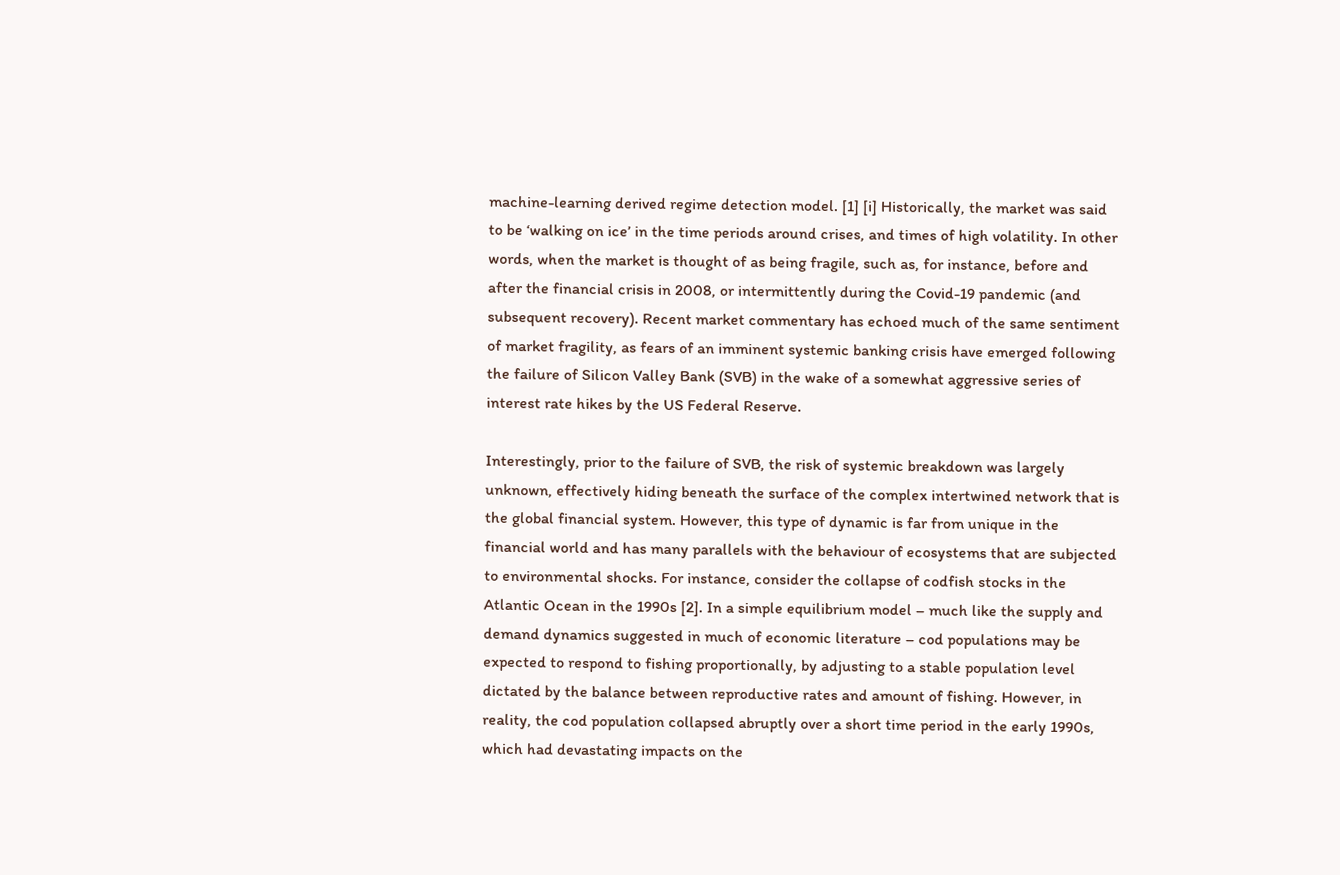machine-learning derived regime detection model. [1] [i] Historically, the market was said to be ‘walking on ice’ in the time periods around crises, and times of high volatility. In other words, when the market is thought of as being fragile, such as, for instance, before and after the financial crisis in 2008, or intermittently during the Covid-19 pandemic (and subsequent recovery). Recent market commentary has echoed much of the same sentiment of market fragility, as fears of an imminent systemic banking crisis have emerged following the failure of Silicon Valley Bank (SVB) in the wake of a somewhat aggressive series of interest rate hikes by the US Federal Reserve.

Interestingly, prior to the failure of SVB, the risk of systemic breakdown was largely unknown, effectively hiding beneath the surface of the complex intertwined network that is the global financial system. However, this type of dynamic is far from unique in the financial world and has many parallels with the behaviour of ecosystems that are subjected to environmental shocks. For instance, consider the collapse of codfish stocks in the Atlantic Ocean in the 1990s [2]. In a simple equilibrium model – much like the supply and demand dynamics suggested in much of economic literature – cod populations may be expected to respond to fishing proportionally, by adjusting to a stable population level dictated by the balance between reproductive rates and amount of fishing. However, in reality, the cod population collapsed abruptly over a short time period in the early 1990s, which had devastating impacts on the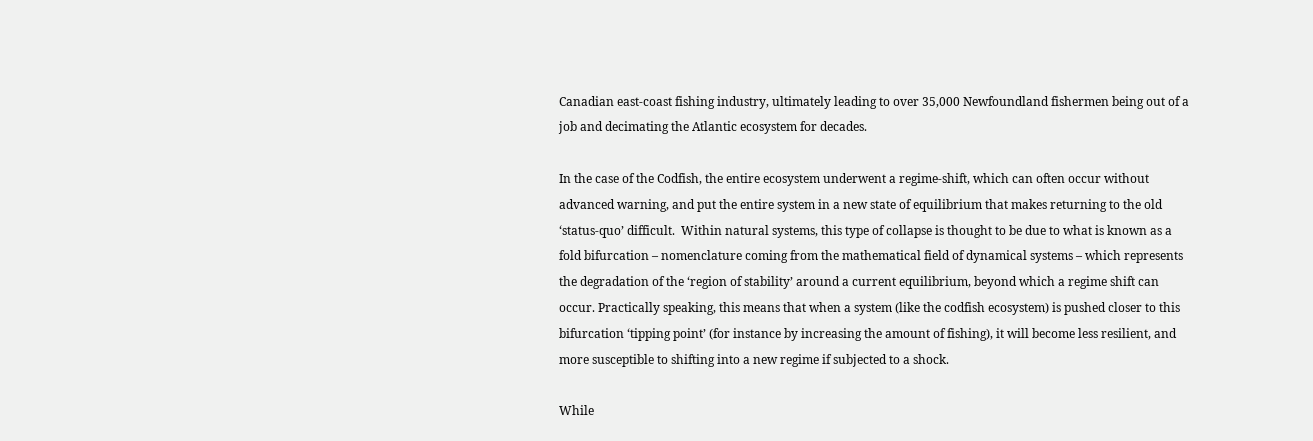Canadian east-coast fishing industry, ultimately leading to over 35,000 Newfoundland fishermen being out of a job and decimating the Atlantic ecosystem for decades.

In the case of the Codfish, the entire ecosystem underwent a regime-shift, which can often occur without advanced warning, and put the entire system in a new state of equilibrium that makes returning to the old ‘status-quo’ difficult.  Within natural systems, this type of collapse is thought to be due to what is known as a fold bifurcation – nomenclature coming from the mathematical field of dynamical systems – which represents the degradation of the ‘region of stability’ around a current equilibrium, beyond which a regime shift can occur. Practically speaking, this means that when a system (like the codfish ecosystem) is pushed closer to this bifurcation ‘tipping point’ (for instance by increasing the amount of fishing), it will become less resilient, and more susceptible to shifting into a new regime if subjected to a shock.

While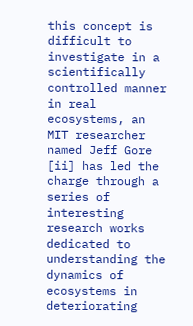this concept is difficult to investigate in a scientifically controlled manner in real ecosystems, an MIT researcher named Jeff Gore [ii] has led the charge through a series of interesting research works dedicated to understanding the dynamics of ecosystems in deteriorating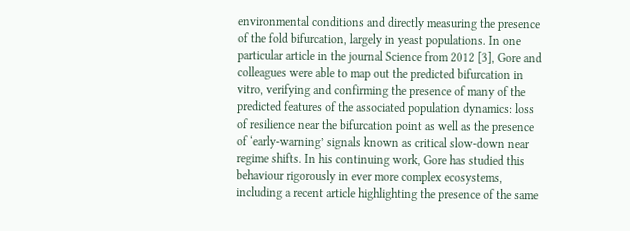environmental conditions and directly measuring the presence of the fold bifurcation, largely in yeast populations. In one particular article in the journal Science from 2012 [3], Gore and colleagues were able to map out the predicted bifurcation in vitro, verifying and confirming the presence of many of the predicted features of the associated population dynamics: loss of resilience near the bifurcation point as well as the presence of ‘early-warning’ signals known as critical slow-down near regime shifts. In his continuing work, Gore has studied this behaviour rigorously in ever more complex ecosystems, including a recent article highlighting the presence of the same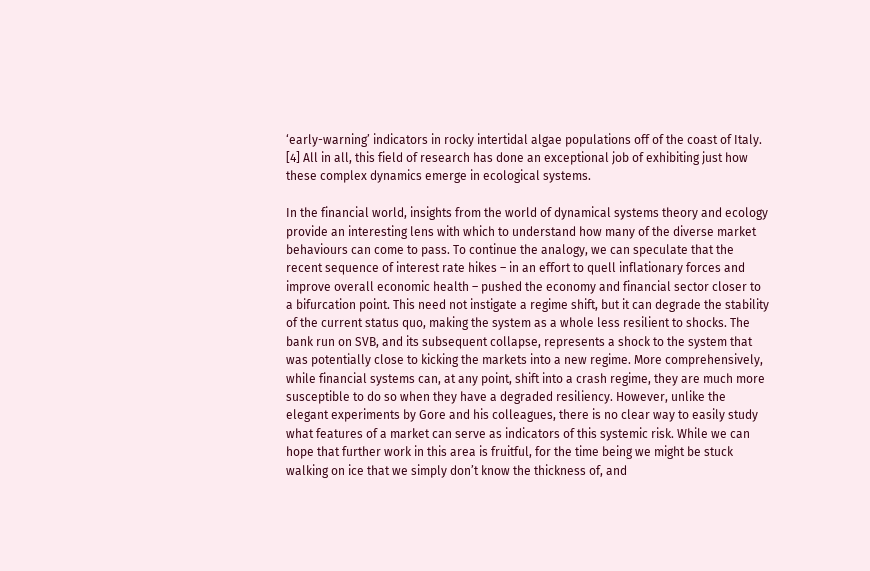‘early-warning’ indicators in rocky intertidal algae populations off of the coast of Italy. [4] All in all, this field of research has done an exceptional job of exhibiting just how these complex dynamics emerge in ecological systems.

In the financial world, insights from the world of dynamical systems theory and ecology provide an interesting lens with which to understand how many of the diverse market behaviours can come to pass. To continue the analogy, we can speculate that the recent sequence of interest rate hikes – in an effort to quell inflationary forces and improve overall economic health – pushed the economy and financial sector closer to a bifurcation point. This need not instigate a regime shift, but it can degrade the stability of the current status quo, making the system as a whole less resilient to shocks. The bank run on SVB, and its subsequent collapse, represents a shock to the system that was potentially close to kicking the markets into a new regime. More comprehensively, while financial systems can, at any point, shift into a crash regime, they are much more susceptible to do so when they have a degraded resiliency. However, unlike the elegant experiments by Gore and his colleagues, there is no clear way to easily study what features of a market can serve as indicators of this systemic risk. While we can hope that further work in this area is fruitful, for the time being we might be stuck walking on ice that we simply don’t know the thickness of, and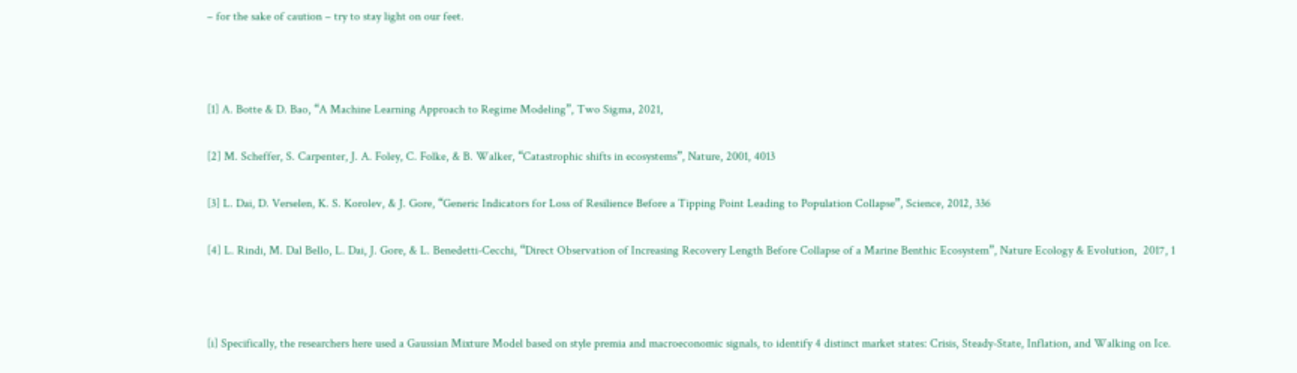– for the sake of caution – try to stay light on our feet.



[1] A. Botte & D. Bao, “A Machine Learning Approach to Regime Modeling”, Two Sigma, 2021,

[2] M. Scheffer, S. Carpenter, J. A. Foley, C. Folke, & B. Walker, “Catastrophic shifts in ecosystems”, Nature, 2001, 4013

[3] L. Dai, D. Verselen, K. S. Korolev, & J. Gore, “Generic Indicators for Loss of Resilience Before a Tipping Point Leading to Population Collapse”, Science, 2012, 336

[4] L. Rindi, M. Dal Bello, L. Dai, J. Gore, & L. Benedetti-Cecchi, “Direct Observation of Increasing Recovery Length Before Collapse of a Marine Benthic Ecosystem”, Nature Ecology & Evolution,  2017, 1



[i] Specifically, the researchers here used a Gaussian Mixture Model based on style premia and macroeconomic signals, to identify 4 distinct market states: Crisis, Steady-State, Inflation, and Walking on Ice.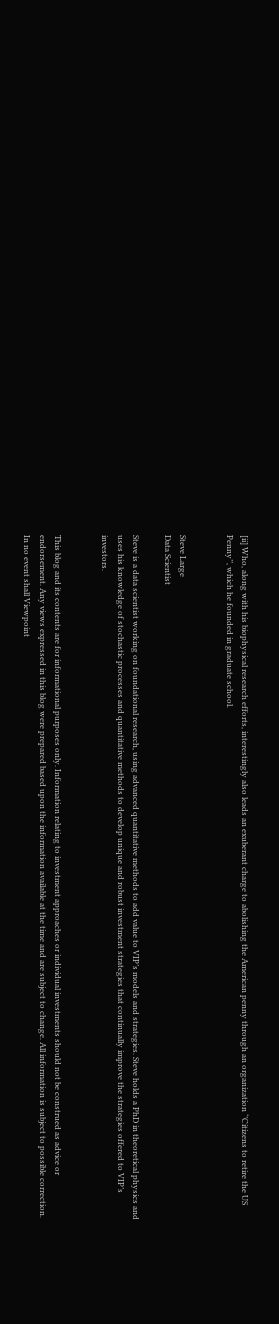[ii] Who, along with his biophysical research efforts, interestingly also leads an exuberant charge to abolishing the American penny through an organization ‘’Citizens to retire the US Penny’’, which he founded in graduate school.


Steve Large
Data Scientist

Steve is a data scientist working on foundational research, using advanced quantitative methods to add value to VIP’s models and strategies. Steve holds a PhD in theoretical physics and uses his knowledge of stochastic processes and quantitative methods to develop unique and robust investment strategies that continually improve the strategies offered to VIP’s investors.


This blog and its contents are for informational purposes only. Information relating to investment approaches or individual investments should not be construed as advice or endorsement. Any views expressed in this blog were prepared based upon the information available at the time and are subject to change. All information is subject to possible correction. In no event shall Viewpoint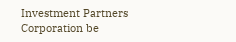Investment Partners Corporation be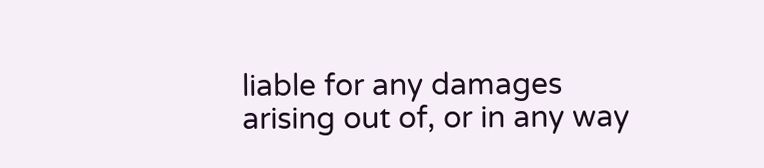liable for any damages arising out of, or in any way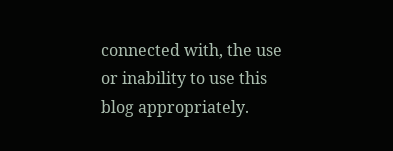connected with, the use or inability to use this blog appropriately.